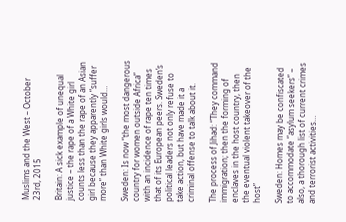Muslims and the West – October 23rd, 2015

Britain: A sick example of unequal justice – the rape of a White girl counts less than the rape of an Asian girl because they apparently “suffer more” than White girls would…

Sweden: Is now “the most dangerous country for women outside Africa” with an incidence of rape ten times that of its European peers. Sweden’s political leaders not only refuse to take action, but have made it a criminal offense to talk about it.

The process of Jihad: “They command immigration; then the forming of enclaves in the host country, then the eventual violent takeover of the host”

Sweden: Homes may be confiscated to accommodate “asylum seekers” – also, a thorough list of current crimes and terrorist activities…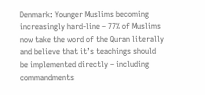Denmark: Younger Muslims becoming increasingly hard-line – 77% of Muslims now take the word of the Quran literally and believe that it’s teachings should be implemented directly – including commandments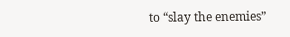to “slay the enemies”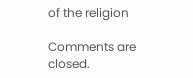of the religion

Comments are closed.